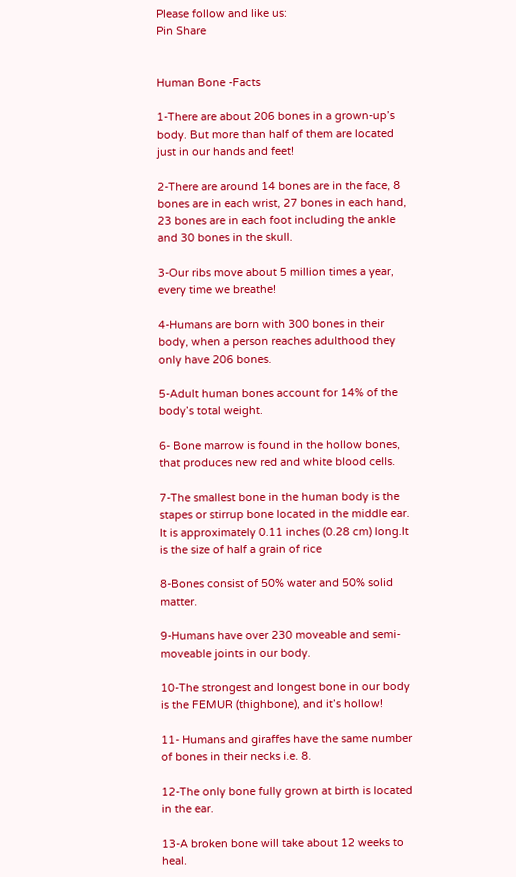Please follow and like us:
Pin Share


Human Bone -Facts

1-There are about 206 bones in a grown-up’s body. But more than half of them are located just in our hands and feet!

2-There are around 14 bones are in the face, 8 bones are in each wrist, 27 bones in each hand, 23 bones are in each foot including the ankle and 30 bones in the skull.

3-Our ribs move about 5 million times a year, every time we breathe!

4-Humans are born with 300 bones in their body, when a person reaches adulthood they only have 206 bones.

5-Adult human bones account for 14% of the body’s total weight.

6- Bone marrow is found in the hollow bones, that produces new red and white blood cells.

7-The smallest bone in the human body is the stapes or stirrup bone located in the middle ear. It is approximately 0.11 inches (0.28 cm) long.It is the size of half a grain of rice

8-Bones consist of 50% water and 50% solid matter.

9-Humans have over 230 moveable and semi-moveable joints in our body.

10-The strongest and longest bone in our body is the FEMUR (thighbone), and it’s hollow!

11- Humans and giraffes have the same number of bones in their necks i.e. 8.

12-The only bone fully grown at birth is located in the ear.

13-A broken bone will take about 12 weeks to heal.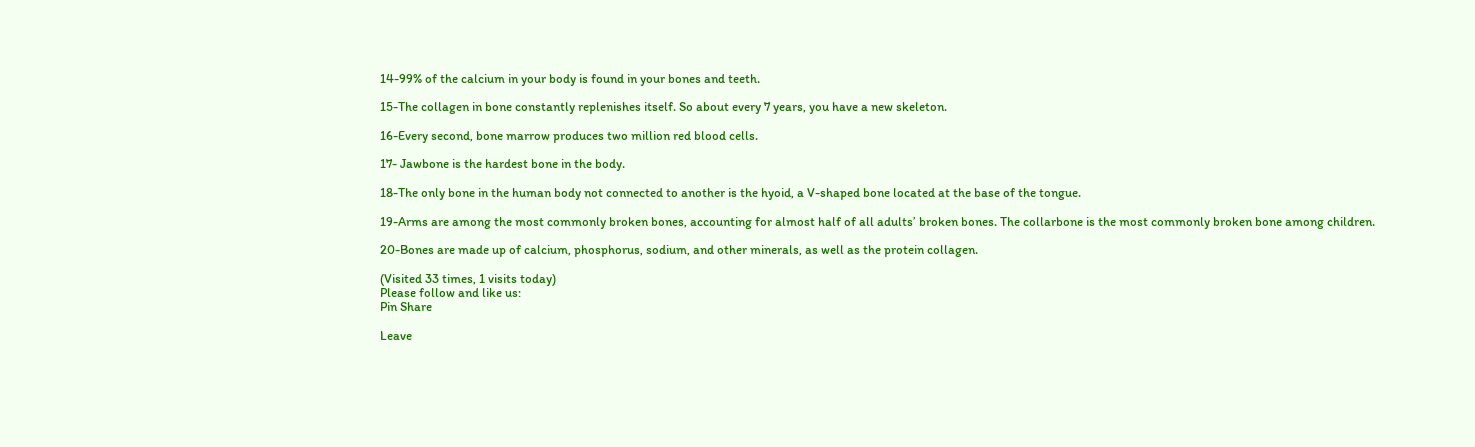14-99% of the calcium in your body is found in your bones and teeth.

15-The collagen in bone constantly replenishes itself. So about every 7 years, you have a new skeleton.

16-Every second, bone marrow produces two million red blood cells.

17- Jawbone is the hardest bone in the body.

18-The only bone in the human body not connected to another is the hyoid, a V-shaped bone located at the base of the tongue.

19-Arms are among the most commonly broken bones, accounting for almost half of all adults’ broken bones. The collarbone is the most commonly broken bone among children.

20-Bones are made up of calcium, phosphorus, sodium, and other minerals, as well as the protein collagen.

(Visited 33 times, 1 visits today)
Please follow and like us:
Pin Share

Leave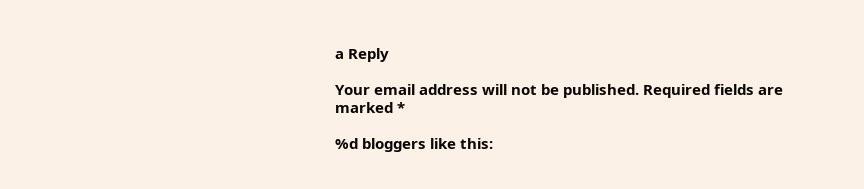a Reply

Your email address will not be published. Required fields are marked *

%d bloggers like this: